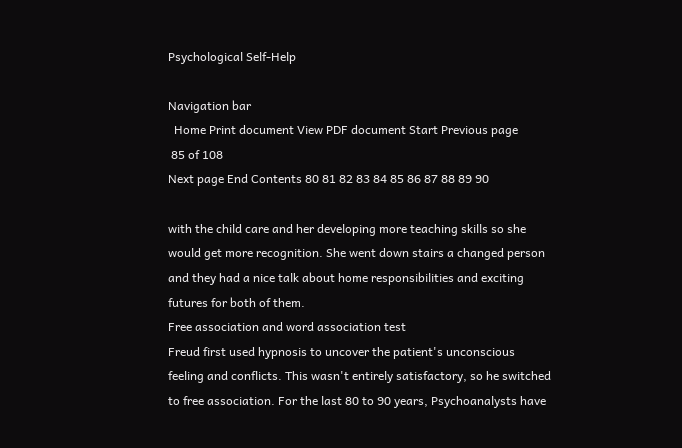Psychological Self-Help

Navigation bar
  Home Print document View PDF document Start Previous page
 85 of 108
Next page End Contents 80 81 82 83 84 85 86 87 88 89 90

with the child care and her developing more teaching skills so she
would get more recognition. She went down stairs a changed person
and they had a nice talk about home responsibilities and exciting
futures for both of them.
Free association and word association test
Freud first used hypnosis to uncover the patient's unconscious
feeling and conflicts. This wasn't entirely satisfactory, so he switched
to free association. For the last 80 to 90 years, Psychoanalysts have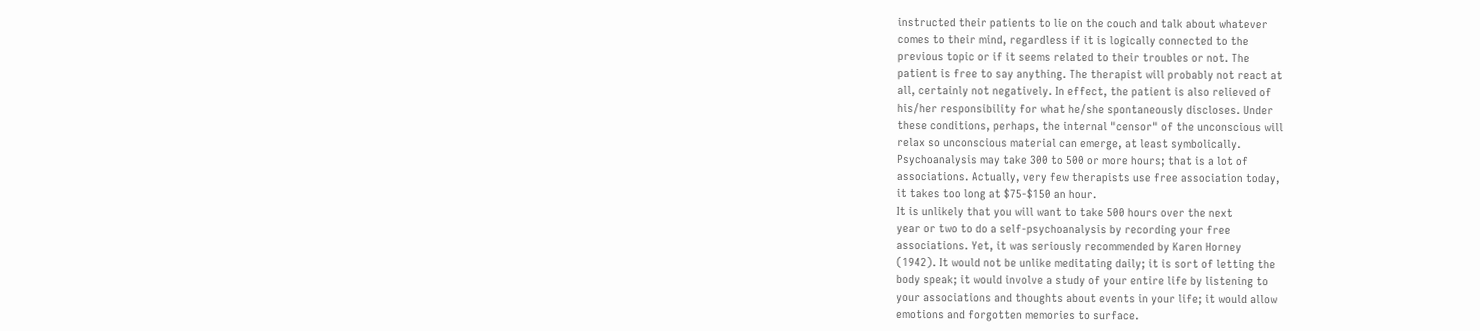instructed their patients to lie on the couch and talk about whatever
comes to their mind, regardless if it is logically connected to the
previous topic or if it seems related to their troubles or not. The
patient is free to say anything. The therapist will probably not react at
all, certainly not negatively. In effect, the patient is also relieved of
his/her responsibility for what he/she spontaneously discloses. Under
these conditions, perhaps, the internal "censor" of the unconscious will
relax so unconscious material can emerge, at least symbolically.
Psychoanalysis may take 300 to 500 or more hours; that is a lot of
associations. Actually, very few therapists use free association today,
it takes too long at $75-$150 an hour.
It is unlikely that you will want to take 500 hours over the next
year or two to do a self-psychoanalysis by recording your free
associations. Yet, it was seriously recommended by Karen Horney
(1942). It would not be unlike meditating daily; it is sort of letting the
body speak; it would involve a study of your entire life by listening to
your associations and thoughts about events in your life; it would allow
emotions and forgotten memories to surface.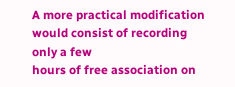A more practical modification would consist of recording only a few
hours of free association on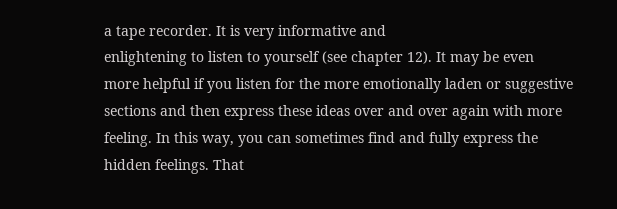a tape recorder. It is very informative and
enlightening to listen to yourself (see chapter 12). It may be even
more helpful if you listen for the more emotionally laden or suggestive
sections and then express these ideas over and over again with more
feeling. In this way, you can sometimes find and fully express the
hidden feelings. That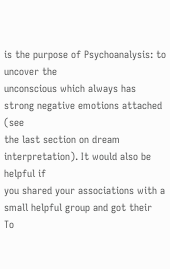is the purpose of Psychoanalysis: to uncover the
unconscious which always has strong negative emotions attached (see
the last section on dream interpretation). It would also be helpful if
you shared your associations with a small helpful group and got their
To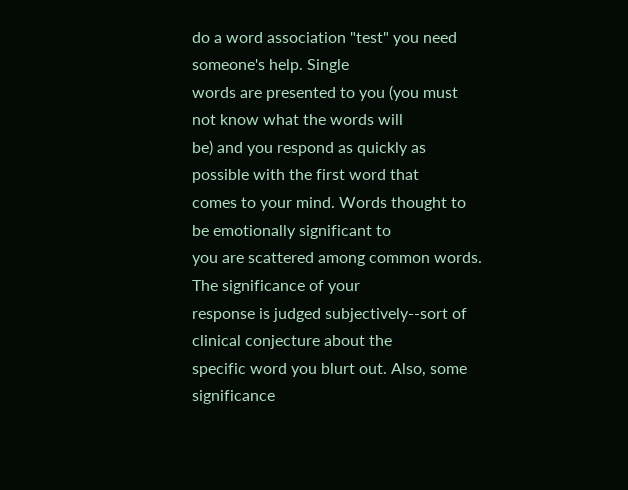do a word association "test" you need someone's help. Single
words are presented to you (you must not know what the words will
be) and you respond as quickly as possible with the first word that
comes to your mind. Words thought to be emotionally significant to
you are scattered among common words. The significance of your
response is judged subjectively--sort of clinical conjecture about the
specific word you blurt out. Also, some significance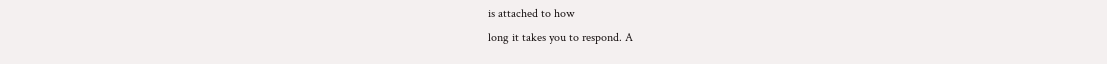is attached to how
long it takes you to respond. A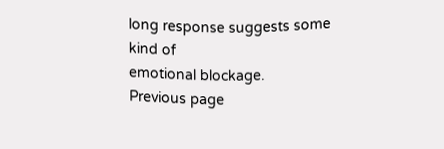long response suggests some kind of
emotional blockage.
Previous page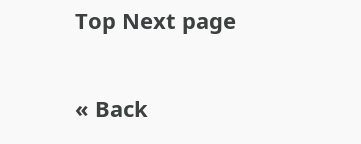Top Next page

« Back